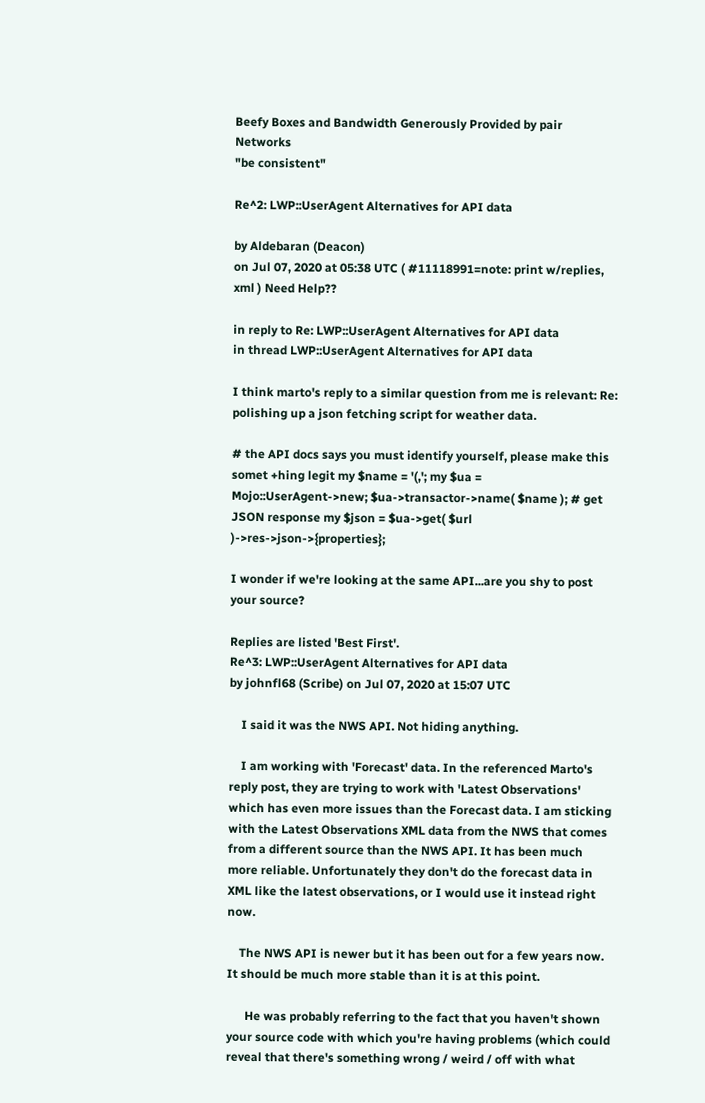Beefy Boxes and Bandwidth Generously Provided by pair Networks
"be consistent"

Re^2: LWP::UserAgent Alternatives for API data

by Aldebaran (Deacon)
on Jul 07, 2020 at 05:38 UTC ( #11118991=note: print w/replies, xml ) Need Help??

in reply to Re: LWP::UserAgent Alternatives for API data
in thread LWP::UserAgent Alternatives for API data

I think marto's reply to a similar question from me is relevant: Re: polishing up a json fetching script for weather data.

# the API docs says you must identify yourself, please make this somet +hing legit my $name = '(,'; my $ua = Mojo::UserAgent->new; $ua->transactor->name( $name ); # get JSON response my $json = $ua->get( $url )->res->json->{properties};

I wonder if we're looking at the same API...are you shy to post your source?

Replies are listed 'Best First'.
Re^3: LWP::UserAgent Alternatives for API data
by johnfl68 (Scribe) on Jul 07, 2020 at 15:07 UTC

    I said it was the NWS API. Not hiding anything.

    I am working with 'Forecast' data. In the referenced Marto's reply post, they are trying to work with 'Latest Observations' which has even more issues than the Forecast data. I am sticking with the Latest Observations XML data from the NWS that comes from a different source than the NWS API. It has been much more reliable. Unfortunately they don't do the forecast data in XML like the latest observations, or I would use it instead right now.

    The NWS API is newer but it has been out for a few years now. It should be much more stable than it is at this point.

      He was probably referring to the fact that you haven't shown your source code with which you're having problems (which could reveal that there's something wrong / weird / off with what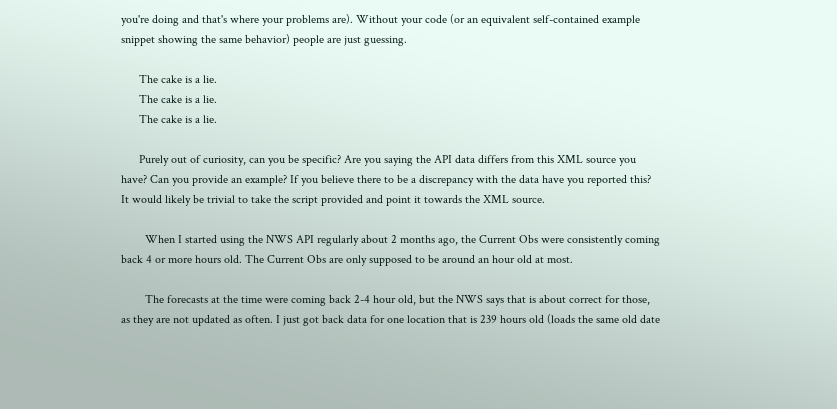you're doing and that's where your problems are). Without your code (or an equivalent self-contained example snippet showing the same behavior) people are just guessing.

      The cake is a lie.
      The cake is a lie.
      The cake is a lie.

      Purely out of curiosity, can you be specific? Are you saying the API data differs from this XML source you have? Can you provide an example? If you believe there to be a discrepancy with the data have you reported this? It would likely be trivial to take the script provided and point it towards the XML source.

        When I started using the NWS API regularly about 2 months ago, the Current Obs were consistently coming back 4 or more hours old. The Current Obs are only supposed to be around an hour old at most.

        The forecasts at the time were coming back 2-4 hour old, but the NWS says that is about correct for those, as they are not updated as often. I just got back data for one location that is 239 hours old (loads the same old date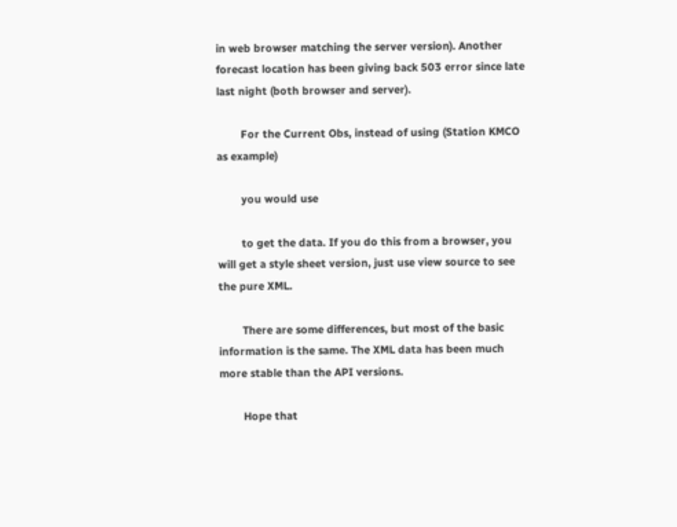in web browser matching the server version). Another forecast location has been giving back 503 error since late last night (both browser and server).

        For the Current Obs, instead of using (Station KMCO as example)

        you would use

        to get the data. If you do this from a browser, you will get a style sheet version, just use view source to see the pure XML.

        There are some differences, but most of the basic information is the same. The XML data has been much more stable than the API versions.

        Hope that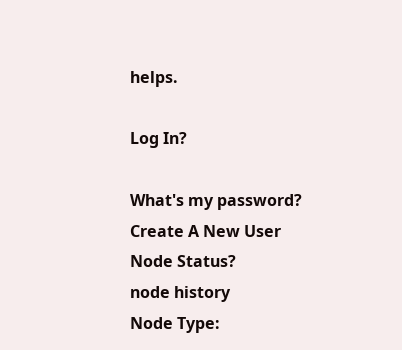helps.

Log In?

What's my password?
Create A New User
Node Status?
node history
Node Type: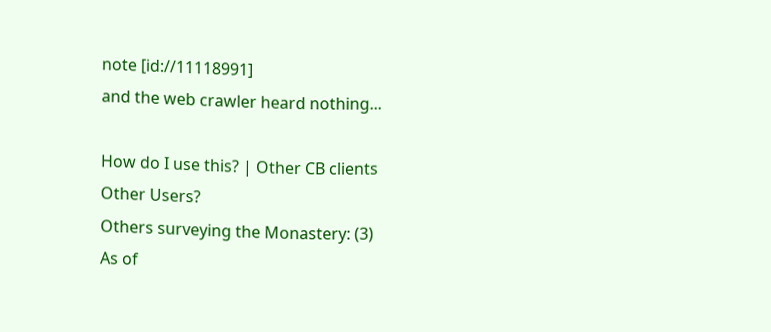note [id://11118991]
and the web crawler heard nothing...

How do I use this? | Other CB clients
Other Users?
Others surveying the Monastery: (3)
As of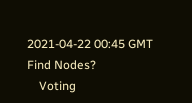2021-04-22 00:45 GMT
Find Nodes?
    Voting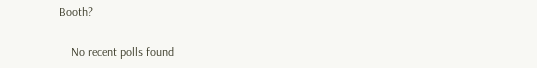Booth?

    No recent polls found